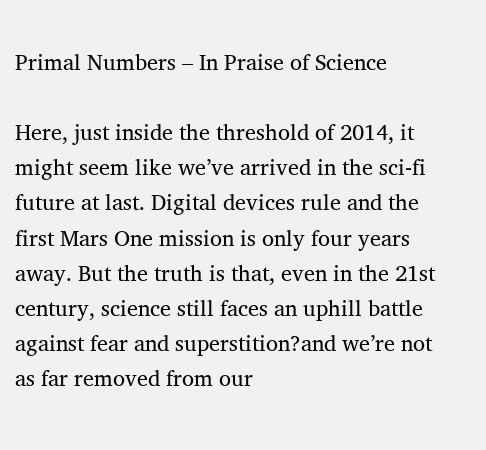Primal Numbers – In Praise of Science

Here, just inside the threshold of 2014, it might seem like we’ve arrived in the sci-fi future at last. Digital devices rule and the first Mars One mission is only four years away. But the truth is that, even in the 21st century, science still faces an uphill battle against fear and superstition?and we’re not as far removed from our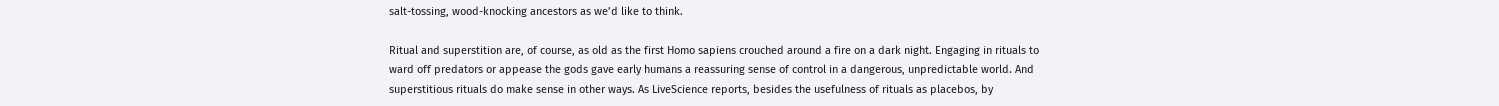salt-tossing, wood-knocking ancestors as we’d like to think.

Ritual and superstition are, of course, as old as the first Homo sapiens crouched around a fire on a dark night. Engaging in rituals to ward off predators or appease the gods gave early humans a reassuring sense of control in a dangerous, unpredictable world. And superstitious rituals do make sense in other ways. As LiveScience reports, besides the usefulness of rituals as placebos, by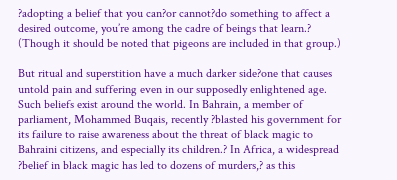?adopting a belief that you can?or cannot?do something to affect a desired outcome, you’re among the cadre of beings that learn.? (Though it should be noted that pigeons are included in that group.)

But ritual and superstition have a much darker side?one that causes untold pain and suffering even in our supposedly enlightened age. Such beliefs exist around the world. In Bahrain, a member of parliament, Mohammed Buqais, recently ?blasted his government for its failure to raise awareness about the threat of black magic to Bahraini citizens, and especially its children.? In Africa, a widespread ?belief in black magic has led to dozens of murders,? as this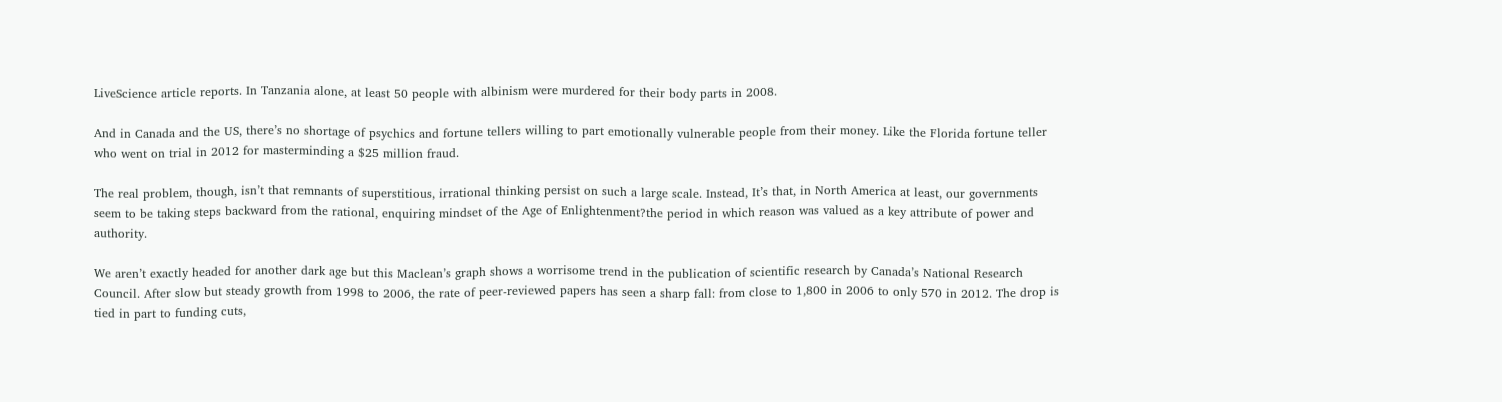LiveScience article reports. In Tanzania alone, at least 50 people with albinism were murdered for their body parts in 2008.

And in Canada and the US, there’s no shortage of psychics and fortune tellers willing to part emotionally vulnerable people from their money. Like the Florida fortune teller who went on trial in 2012 for masterminding a $25 million fraud.

The real problem, though, isn’t that remnants of superstitious, irrational thinking persist on such a large scale. Instead, It’s that, in North America at least, our governments seem to be taking steps backward from the rational, enquiring mindset of the Age of Enlightenment?the period in which reason was valued as a key attribute of power and authority.

We aren’t exactly headed for another dark age but this Maclean’s graph shows a worrisome trend in the publication of scientific research by Canada’s National Research Council. After slow but steady growth from 1998 to 2006, the rate of peer-reviewed papers has seen a sharp fall: from close to 1,800 in 2006 to only 570 in 2012. The drop is tied in part to funding cuts,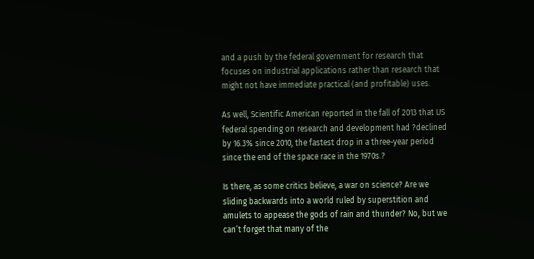and a push by the federal government for research that focuses on industrial applications rather than research that might not have immediate practical (and profitable) uses.

As well, Scientific American reported in the fall of 2013 that US federal spending on research and development had ?declined by 16.3% since 2010, the fastest drop in a three-year period since the end of the space race in the 1970s.?

Is there, as some critics believe, a war on science? Are we sliding backwards into a world ruled by superstition and amulets to appease the gods of rain and thunder? No, but we can’t forget that many of the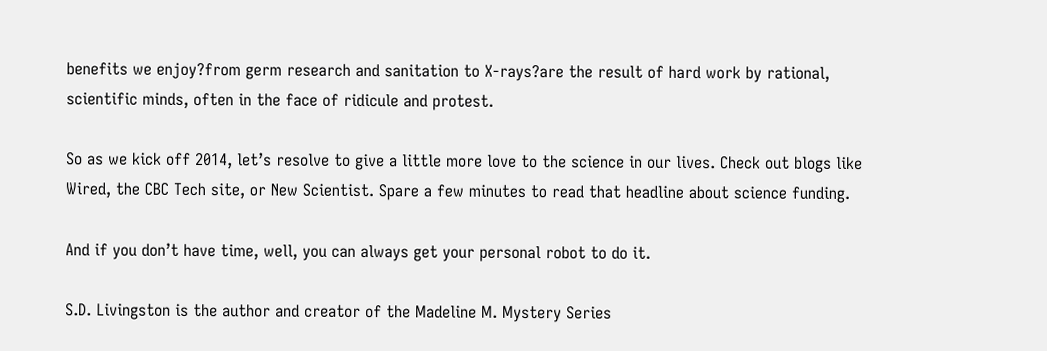benefits we enjoy?from germ research and sanitation to X-rays?are the result of hard work by rational, scientific minds, often in the face of ridicule and protest.

So as we kick off 2014, let’s resolve to give a little more love to the science in our lives. Check out blogs like Wired, the CBC Tech site, or New Scientist. Spare a few minutes to read that headline about science funding.

And if you don’t have time, well, you can always get your personal robot to do it.

S.D. Livingston is the author and creator of the Madeline M. Mystery Series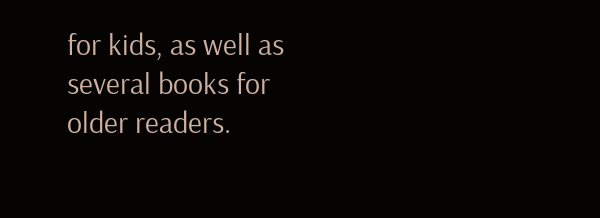for kids, as well as several books for older readers.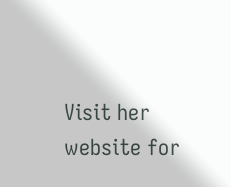Visit her website for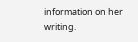information on her writing.